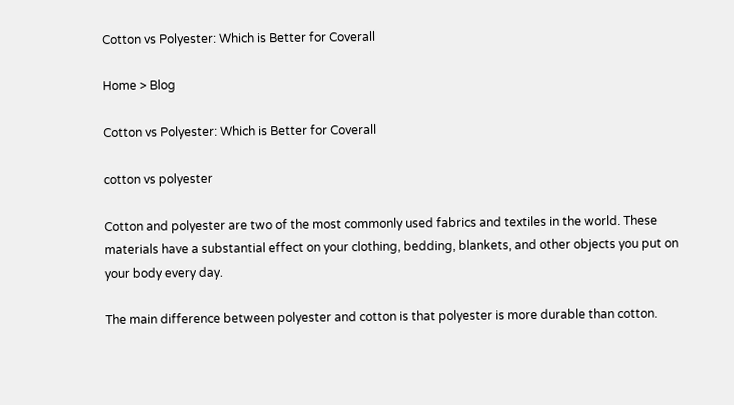Cotton vs Polyester: Which is Better for Coverall

Home > Blog

Cotton vs Polyester: Which is Better for Coverall

cotton vs polyester

Cotton and polyester are two of the most commonly used fabrics and textiles in the world. These materials have a substantial effect on your clothing, bedding, blankets, and other objects you put on your body every day.

The main difference between polyester and cotton is that polyester is more durable than cotton.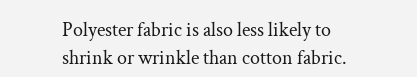Polyester fabric is also less likely to shrink or wrinkle than cotton fabric.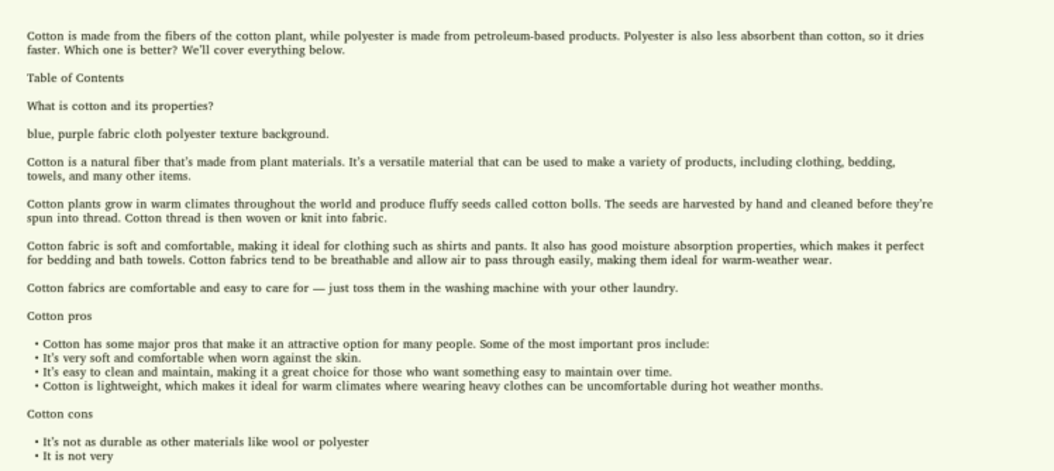Cotton is made from the fibers of the cotton plant, while polyester is made from petroleum-based products. Polyester is also less absorbent than cotton, so it dries faster. Which one is better? We’ll cover everything below.

Table of Contents

What is cotton and its properties?

blue, purple fabric cloth polyester texture background.

Cotton is a natural fiber that’s made from plant materials. It’s a versatile material that can be used to make a variety of products, including clothing, bedding, towels, and many other items.

Cotton plants grow in warm climates throughout the world and produce fluffy seeds called cotton bolls. The seeds are harvested by hand and cleaned before they’re spun into thread. Cotton thread is then woven or knit into fabric.

Cotton fabric is soft and comfortable, making it ideal for clothing such as shirts and pants. It also has good moisture absorption properties, which makes it perfect for bedding and bath towels. Cotton fabrics tend to be breathable and allow air to pass through easily, making them ideal for warm-weather wear.

Cotton fabrics are comfortable and easy to care for — just toss them in the washing machine with your other laundry.

Cotton pros

  • Cotton has some major pros that make it an attractive option for many people. Some of the most important pros include:
  • It’s very soft and comfortable when worn against the skin.
  • It’s easy to clean and maintain, making it a great choice for those who want something easy to maintain over time.
  • Cotton is lightweight, which makes it ideal for warm climates where wearing heavy clothes can be uncomfortable during hot weather months.

Cotton cons

  • It’s not as durable as other materials like wool or polyester
  • It is not very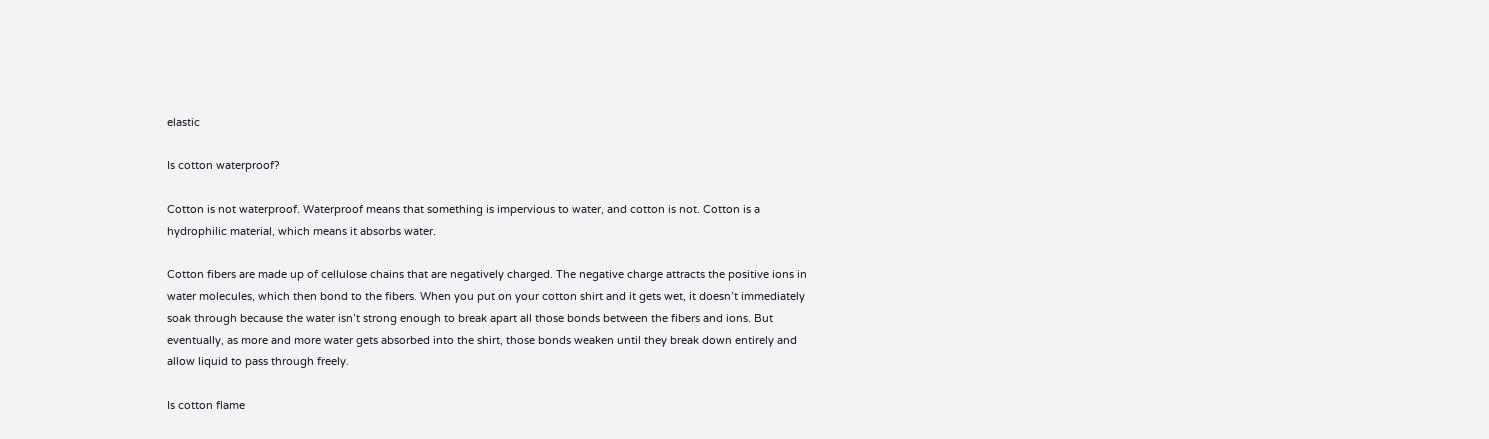elastic

Is cotton waterproof?

Cotton is not waterproof. Waterproof means that something is impervious to water, and cotton is not. Cotton is a hydrophilic material, which means it absorbs water.

Cotton fibers are made up of cellulose chains that are negatively charged. The negative charge attracts the positive ions in water molecules, which then bond to the fibers. When you put on your cotton shirt and it gets wet, it doesn’t immediately soak through because the water isn’t strong enough to break apart all those bonds between the fibers and ions. But eventually, as more and more water gets absorbed into the shirt, those bonds weaken until they break down entirely and allow liquid to pass through freely.

Is cotton flame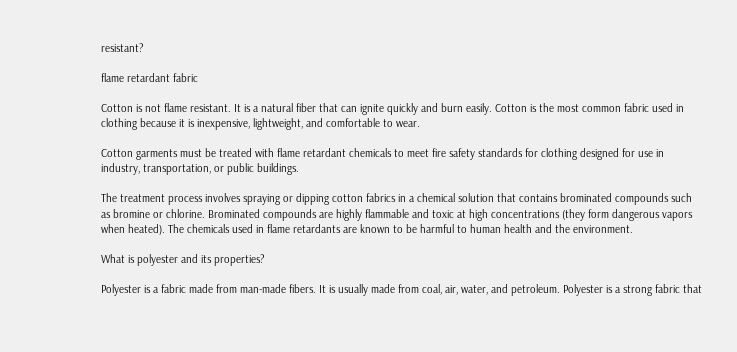resistant?

flame retardant fabric

Cotton is not flame resistant. It is a natural fiber that can ignite quickly and burn easily. Cotton is the most common fabric used in clothing because it is inexpensive, lightweight, and comfortable to wear.

Cotton garments must be treated with flame retardant chemicals to meet fire safety standards for clothing designed for use in industry, transportation, or public buildings.

The treatment process involves spraying or dipping cotton fabrics in a chemical solution that contains brominated compounds such as bromine or chlorine. Brominated compounds are highly flammable and toxic at high concentrations (they form dangerous vapors when heated). The chemicals used in flame retardants are known to be harmful to human health and the environment.

What is polyester and its properties?

Polyester is a fabric made from man-made fibers. It is usually made from coal, air, water, and petroleum. Polyester is a strong fabric that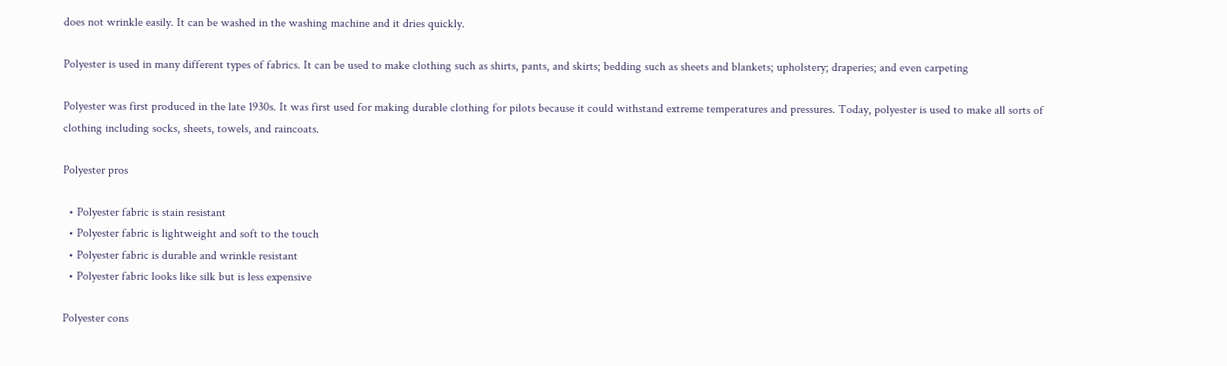does not wrinkle easily. It can be washed in the washing machine and it dries quickly.

Polyester is used in many different types of fabrics. It can be used to make clothing such as shirts, pants, and skirts; bedding such as sheets and blankets; upholstery; draperies; and even carpeting

Polyester was first produced in the late 1930s. It was first used for making durable clothing for pilots because it could withstand extreme temperatures and pressures. Today, polyester is used to make all sorts of clothing including socks, sheets, towels, and raincoats.

Polyester pros

  • Polyester fabric is stain resistant
  • Polyester fabric is lightweight and soft to the touch
  • Polyester fabric is durable and wrinkle resistant
  • Polyester fabric looks like silk but is less expensive

Polyester cons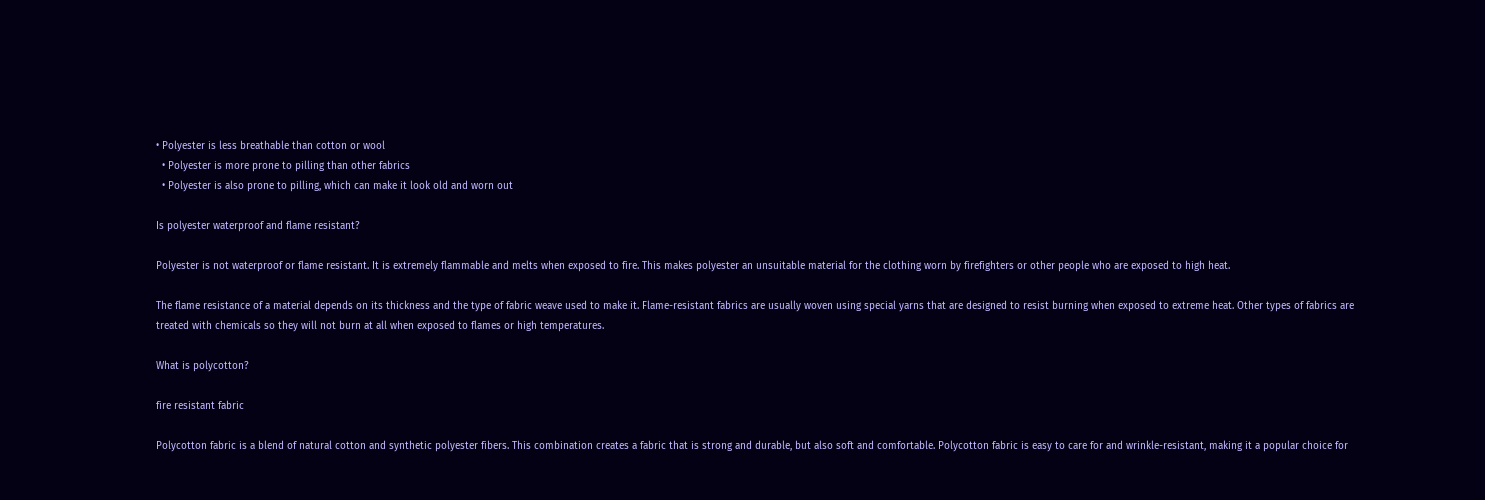• Polyester is less breathable than cotton or wool
  • Polyester is more prone to pilling than other fabrics
  • Polyester is also prone to pilling, which can make it look old and worn out

Is polyester waterproof and flame resistant?

Polyester is not waterproof or flame resistant. It is extremely flammable and melts when exposed to fire. This makes polyester an unsuitable material for the clothing worn by firefighters or other people who are exposed to high heat.

The flame resistance of a material depends on its thickness and the type of fabric weave used to make it. Flame-resistant fabrics are usually woven using special yarns that are designed to resist burning when exposed to extreme heat. Other types of fabrics are treated with chemicals so they will not burn at all when exposed to flames or high temperatures.

What is polycotton?

fire resistant fabric

Polycotton fabric is a blend of natural cotton and synthetic polyester fibers. This combination creates a fabric that is strong and durable, but also soft and comfortable. Polycotton fabric is easy to care for and wrinkle-resistant, making it a popular choice for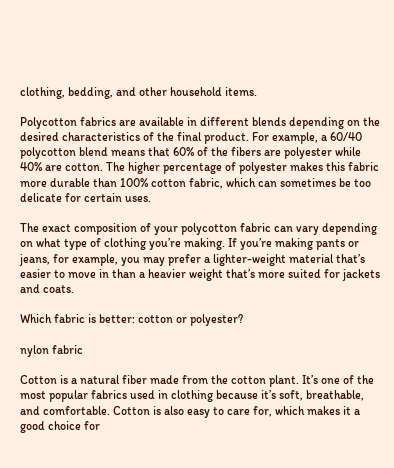clothing, bedding, and other household items.

Polycotton fabrics are available in different blends depending on the desired characteristics of the final product. For example, a 60/40 polycotton blend means that 60% of the fibers are polyester while 40% are cotton. The higher percentage of polyester makes this fabric more durable than 100% cotton fabric, which can sometimes be too delicate for certain uses.

The exact composition of your polycotton fabric can vary depending on what type of clothing you’re making. If you’re making pants or jeans, for example, you may prefer a lighter-weight material that’s easier to move in than a heavier weight that’s more suited for jackets and coats.

Which fabric is better: cotton or polyester?

nylon fabric

Cotton is a natural fiber made from the cotton plant. It’s one of the most popular fabrics used in clothing because it’s soft, breathable, and comfortable. Cotton is also easy to care for, which makes it a good choice for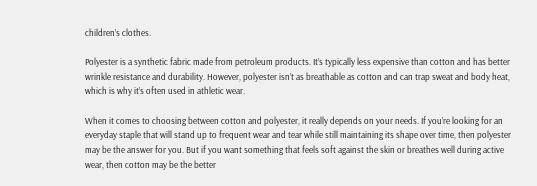children’s clothes.

Polyester is a synthetic fabric made from petroleum products. It’s typically less expensive than cotton and has better wrinkle resistance and durability. However, polyester isn’t as breathable as cotton and can trap sweat and body heat, which is why it’s often used in athletic wear.

When it comes to choosing between cotton and polyester, it really depends on your needs. If you’re looking for an everyday staple that will stand up to frequent wear and tear while still maintaining its shape over time, then polyester may be the answer for you. But if you want something that feels soft against the skin or breathes well during active wear, then cotton may be the better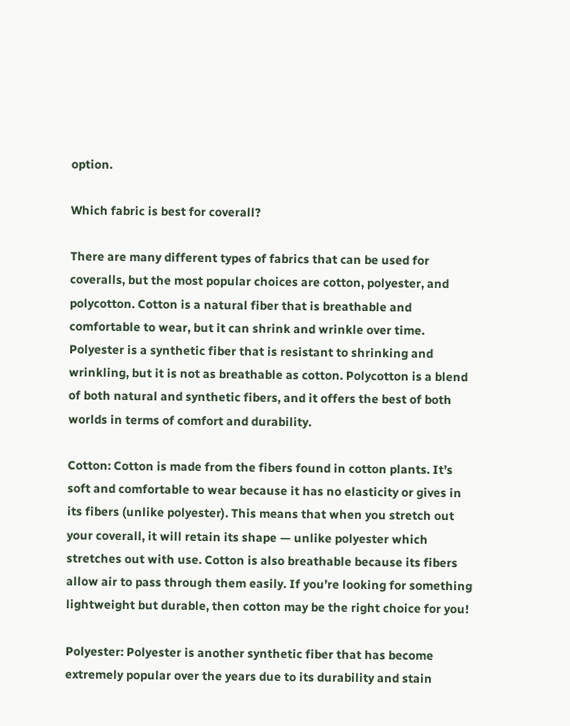option.

Which fabric is best for coverall?

There are many different types of fabrics that can be used for coveralls, but the most popular choices are cotton, polyester, and polycotton. Cotton is a natural fiber that is breathable and comfortable to wear, but it can shrink and wrinkle over time. Polyester is a synthetic fiber that is resistant to shrinking and wrinkling, but it is not as breathable as cotton. Polycotton is a blend of both natural and synthetic fibers, and it offers the best of both worlds in terms of comfort and durability.

Cotton: Cotton is made from the fibers found in cotton plants. It’s soft and comfortable to wear because it has no elasticity or gives in its fibers (unlike polyester). This means that when you stretch out your coverall, it will retain its shape — unlike polyester which stretches out with use. Cotton is also breathable because its fibers allow air to pass through them easily. If you’re looking for something lightweight but durable, then cotton may be the right choice for you!

Polyester: Polyester is another synthetic fiber that has become extremely popular over the years due to its durability and stain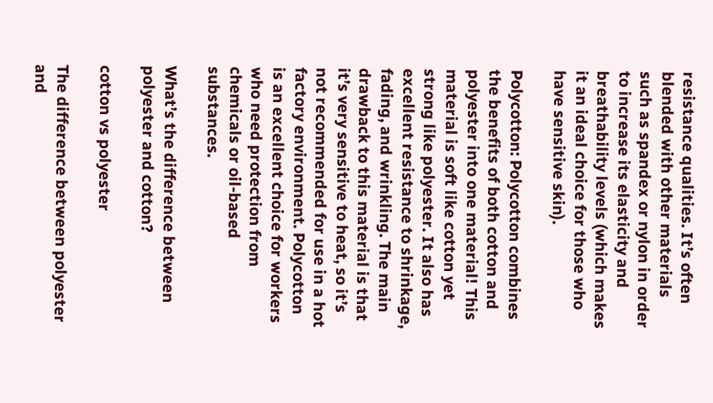resistance qualities. It’s often blended with other materials such as spandex or nylon in order to increase its elasticity and breathability levels (which makes it an ideal choice for those who have sensitive skin).

Polycotton: Polycotton combines the benefits of both cotton and polyester into one material! This material is soft like cotton yet strong like polyester. It also has excellent resistance to shrinkage, fading, and wrinkling. The main drawback to this material is that it’s very sensitive to heat, so it’s not recommended for use in a hot factory environment. Polycotton is an excellent choice for workers who need protection from chemicals or oil-based substances.

What’s the difference between polyester and cotton?

cotton vs polyester

The difference between polyester and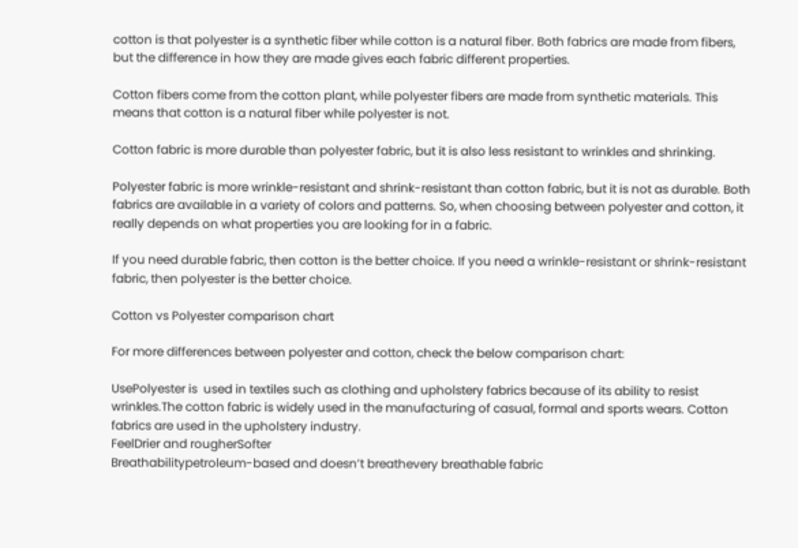cotton is that polyester is a synthetic fiber while cotton is a natural fiber. Both fabrics are made from fibers, but the difference in how they are made gives each fabric different properties.

Cotton fibers come from the cotton plant, while polyester fibers are made from synthetic materials. This means that cotton is a natural fiber while polyester is not.

Cotton fabric is more durable than polyester fabric, but it is also less resistant to wrinkles and shrinking.

Polyester fabric is more wrinkle-resistant and shrink-resistant than cotton fabric, but it is not as durable. Both fabrics are available in a variety of colors and patterns. So, when choosing between polyester and cotton, it really depends on what properties you are looking for in a fabric.

If you need durable fabric, then cotton is the better choice. If you need a wrinkle-resistant or shrink-resistant fabric, then polyester is the better choice.

Cotton vs Polyester comparison chart

For more differences between polyester and cotton, check the below comparison chart:

UsePolyester is  used in textiles such as clothing and upholstery fabrics because of its ability to resist wrinkles.The cotton fabric is widely used in the manufacturing of casual, formal and sports wears. Cotton fabrics are used in the upholstery industry.
FeelDrier and rougherSofter
Breathabilitypetroleum-based and doesn’t breathevery breathable fabric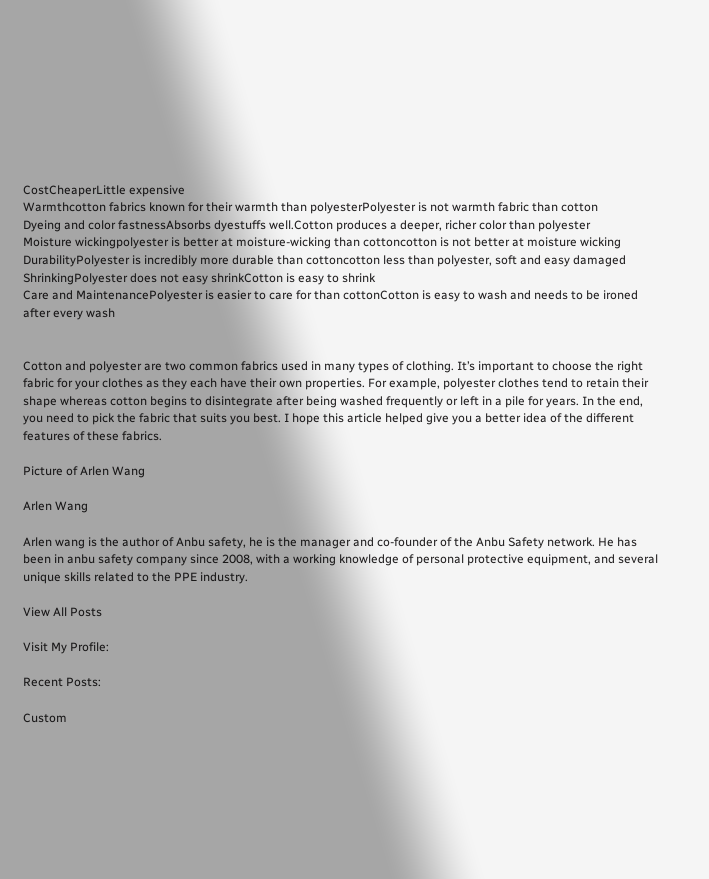CostCheaperLittle expensive
Warmthcotton fabrics known for their warmth than polyesterPolyester is not warmth fabric than cotton
Dyeing and color fastnessAbsorbs dyestuffs well.Cotton produces a deeper, richer color than polyester
Moisture wickingpolyester is better at moisture-wicking than cottoncotton is not better at moisture wicking
DurabilityPolyester is incredibly more durable than cottoncotton less than polyester, soft and easy damaged
ShrinkingPolyester does not easy shrinkCotton is easy to shrink
Care and MaintenancePolyester is easier to care for than cottonCotton is easy to wash and needs to be ironed after every wash


Cotton and polyester are two common fabrics used in many types of clothing. It’s important to choose the right fabric for your clothes as they each have their own properties. For example, polyester clothes tend to retain their shape whereas cotton begins to disintegrate after being washed frequently or left in a pile for years. In the end, you need to pick the fabric that suits you best. I hope this article helped give you a better idea of the different features of these fabrics.

Picture of Arlen Wang

Arlen Wang

Arlen wang is the author of Anbu safety, he is the manager and co-founder of the Anbu Safety network. He has been in anbu safety company since 2008, with a working knowledge of personal protective equipment, and several unique skills related to the PPE industry.

View All Posts

Visit My Profile:

Recent Posts:

Custom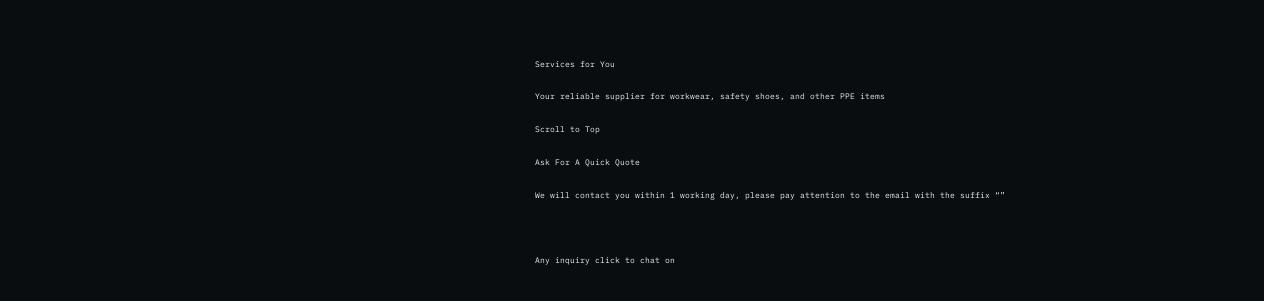Services for You

Your reliable supplier for workwear, safety shoes, and other PPE items

Scroll to Top

Ask For A Quick Quote

We will contact you within 1 working day, please pay attention to the email with the suffix “”



Any inquiry click to chat on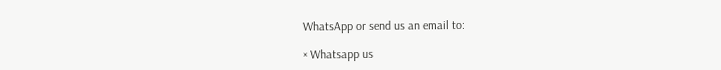WhatsApp or send us an email to:

× Whatsapp us